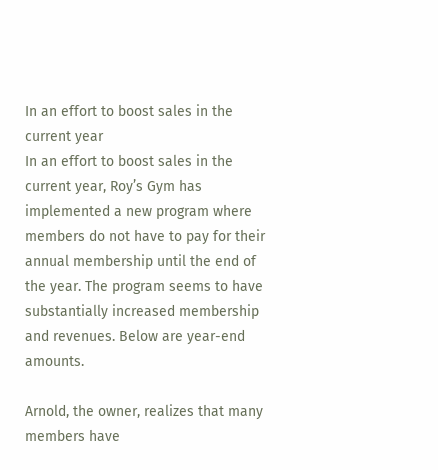In an effort to boost sales in the current year
In an effort to boost sales in the current year, Roy’s Gym has implemented a new program where members do not have to pay for their annual membership until the end of the year. The program seems to have substantially increased membership and revenues. Below are year-end amounts.

Arnold, the owner, realizes that many members have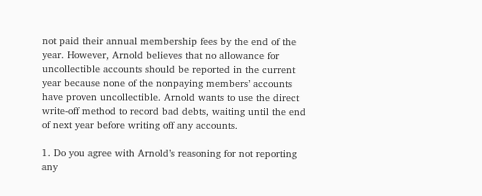not paid their annual membership fees by the end of the year. However, Arnold believes that no allowance for uncollectible accounts should be reported in the current year because none of the nonpaying members’ accounts have proven uncollectible. Arnold wants to use the direct write-off method to record bad debts, waiting until the end of next year before writing off any accounts.

1. Do you agree with Arnold’s reasoning for not reporting any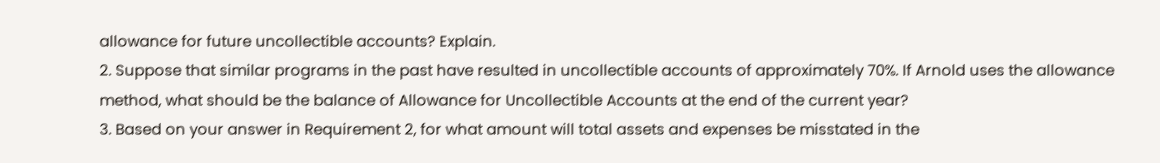allowance for future uncollectible accounts? Explain.
2. Suppose that similar programs in the past have resulted in uncollectible accounts of approximately 70%. If Arnold uses the allowance method, what should be the balance of Allowance for Uncollectible Accounts at the end of the current year?
3. Based on your answer in Requirement 2, for what amount will total assets and expenses be misstated in the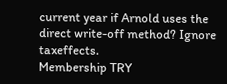current year if Arnold uses the direct write-off method? Ignore taxeffects.
Membership TRY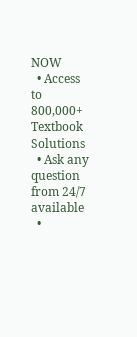NOW
  • Access to 800,000+ Textbook Solutions
  • Ask any question from 24/7 available
  •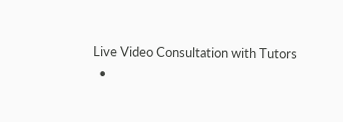Live Video Consultation with Tutors
  •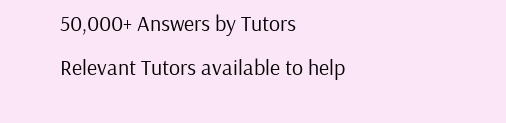50,000+ Answers by Tutors
Relevant Tutors available to help